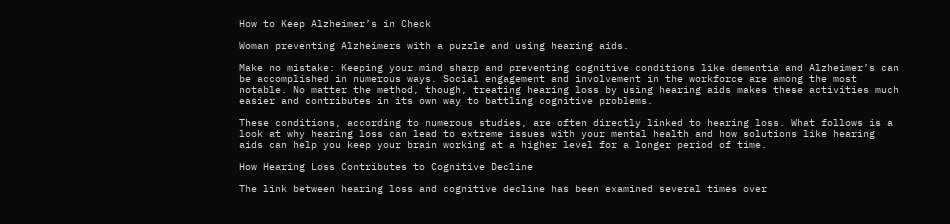How to Keep Alzheimer’s in Check

Woman preventing Alzheimers with a puzzle and using hearing aids.

Make no mistake: Keeping your mind sharp and preventing cognitive conditions like dementia and Alzheimer’s can be accomplished in numerous ways. Social engagement and involvement in the workforce are among the most notable. No matter the method, though, treating hearing loss by using hearing aids makes these activities much easier and contributes in its own way to battling cognitive problems.

These conditions, according to numerous studies, are often directly linked to hearing loss. What follows is a look at why hearing loss can lead to extreme issues with your mental health and how solutions like hearing aids can help you keep your brain working at a higher level for a longer period of time.

How Hearing Loss Contributes to Cognitive Decline

The link between hearing loss and cognitive decline has been examined several times over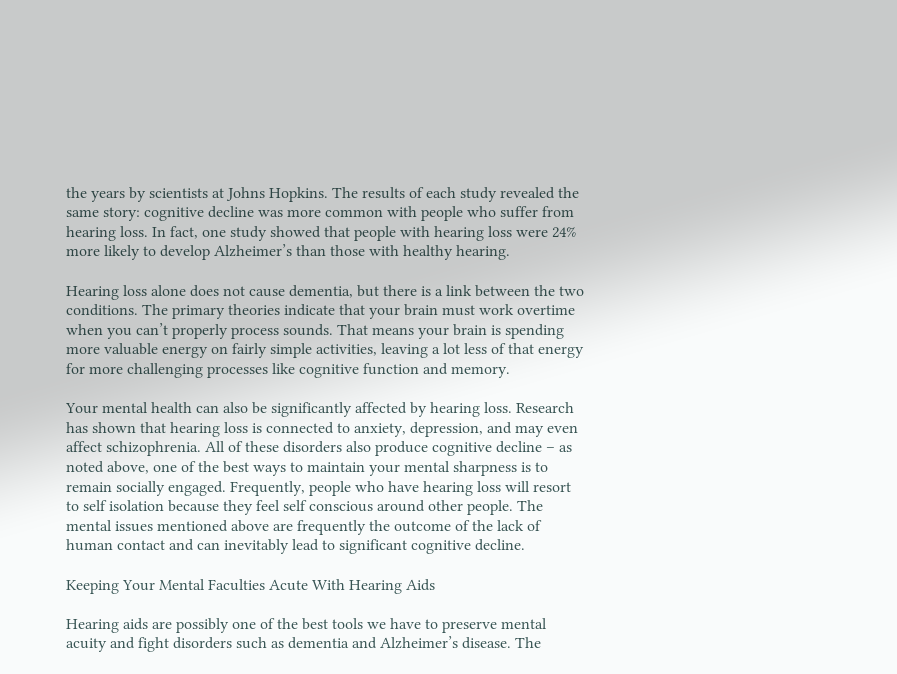the years by scientists at Johns Hopkins. The results of each study revealed the same story: cognitive decline was more common with people who suffer from hearing loss. In fact, one study showed that people with hearing loss were 24% more likely to develop Alzheimer’s than those with healthy hearing.

Hearing loss alone does not cause dementia, but there is a link between the two conditions. The primary theories indicate that your brain must work overtime when you can’t properly process sounds. That means your brain is spending more valuable energy on fairly simple activities, leaving a lot less of that energy for more challenging processes like cognitive function and memory.

Your mental health can also be significantly affected by hearing loss. Research has shown that hearing loss is connected to anxiety, depression, and may even affect schizophrenia. All of these disorders also produce cognitive decline – as noted above, one of the best ways to maintain your mental sharpness is to remain socially engaged. Frequently, people who have hearing loss will resort to self isolation because they feel self conscious around other people. The mental issues mentioned above are frequently the outcome of the lack of human contact and can inevitably lead to significant cognitive decline.

Keeping Your Mental Faculties Acute With Hearing Aids

Hearing aids are possibly one of the best tools we have to preserve mental acuity and fight disorders such as dementia and Alzheimer’s disease. The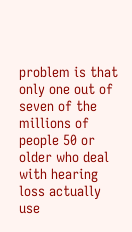problem is that only one out of seven of the millions of people 50 or older who deal with hearing loss actually use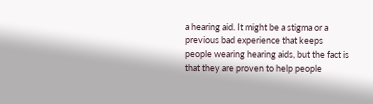a hearing aid. It might be a stigma or a previous bad experience that keeps people wearing hearing aids, but the fact is that they are proven to help people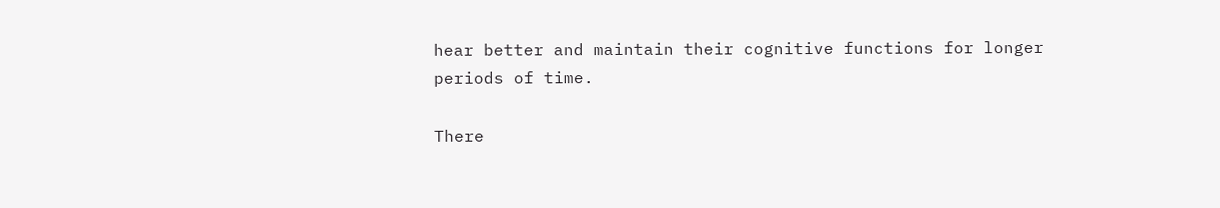hear better and maintain their cognitive functions for longer periods of time.

There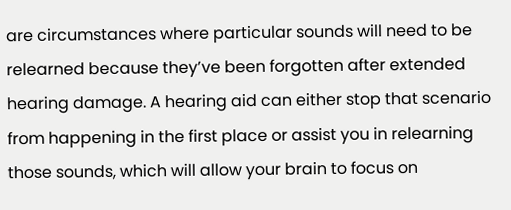are circumstances where particular sounds will need to be relearned because they’ve been forgotten after extended hearing damage. A hearing aid can either stop that scenario from happening in the first place or assist you in relearning those sounds, which will allow your brain to focus on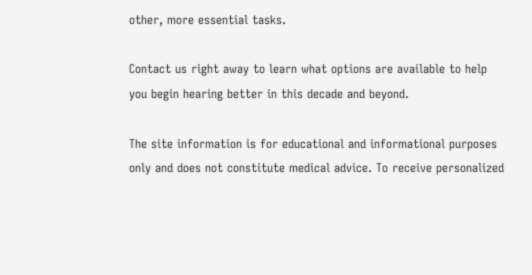other, more essential tasks.

Contact us right away to learn what options are available to help you begin hearing better in this decade and beyond.

The site information is for educational and informational purposes only and does not constitute medical advice. To receive personalized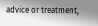advice or treatment,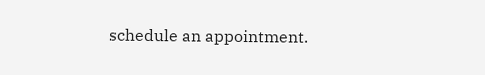schedule an appointment.